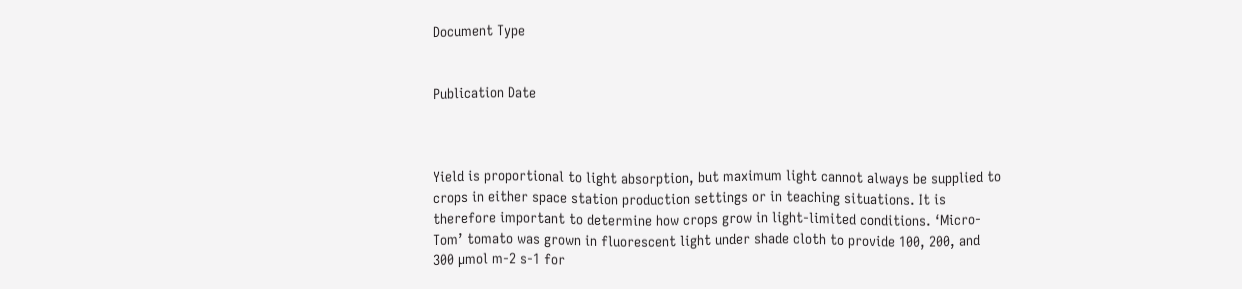Document Type


Publication Date



Yield is proportional to light absorption, but maximum light cannot always be supplied to crops in either space station production settings or in teaching situations. It is therefore important to determine how crops grow in light-limited conditions. ‘Micro-Tom’ tomato was grown in fluorescent light under shade cloth to provide 100, 200, and 300 µmol m-2 s-1 for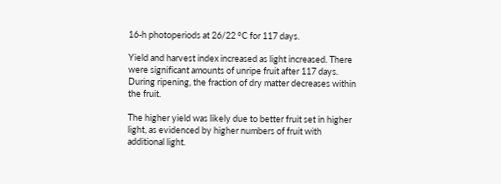16-h photoperiods at 26/22 °C for 117 days.

Yield and harvest index increased as light increased. There were significant amounts of unripe fruit after 117 days. During ripening, the fraction of dry matter decreases within the fruit.

The higher yield was likely due to better fruit set in higher light, as evidenced by higher numbers of fruit with additional light.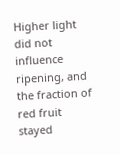Higher light did not influence ripening, and the fraction of red fruit stayed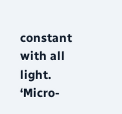constant with all light. ‘Micro-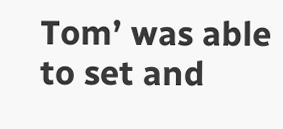Tom’ was able to set and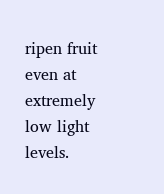ripen fruit even at extremely low light levels.